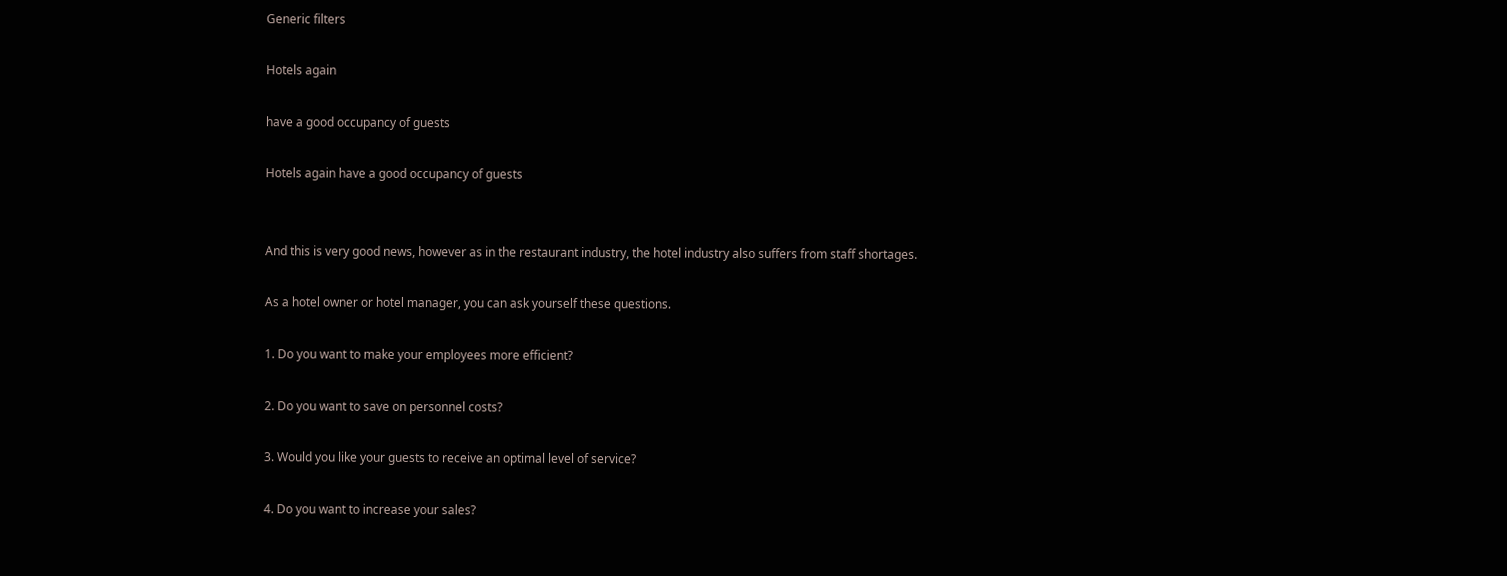Generic filters

Hotels again

have a good occupancy of guests

Hotels again have a good occupancy of guests


And this is very good news, however as in the restaurant industry, the hotel industry also suffers from staff shortages.

As a hotel owner or hotel manager, you can ask yourself these questions.

1. Do you want to make your employees more efficient?

2. Do you want to save on personnel costs?

3. Would you like your guests to receive an optimal level of service?

4. Do you want to increase your sales?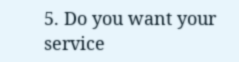5. Do you want your service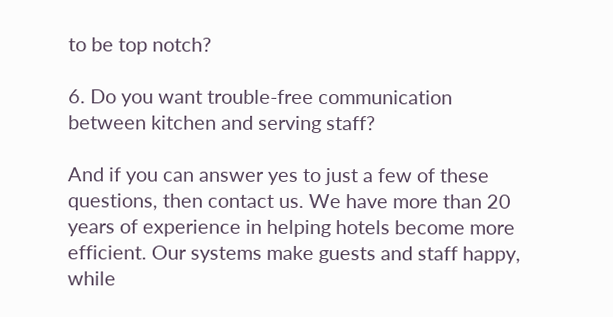to be top notch?

6. Do you want trouble-free communication between kitchen and serving staff?

And if you can answer yes to just a few of these questions, then contact us. We have more than 20 years of experience in helping hotels become more efficient. Our systems make guests and staff happy, while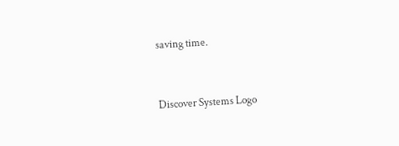saving time.



Discover Systems Logo